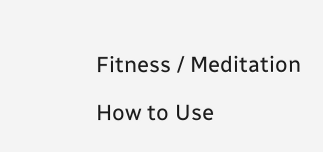Fitness / Meditation

How to Use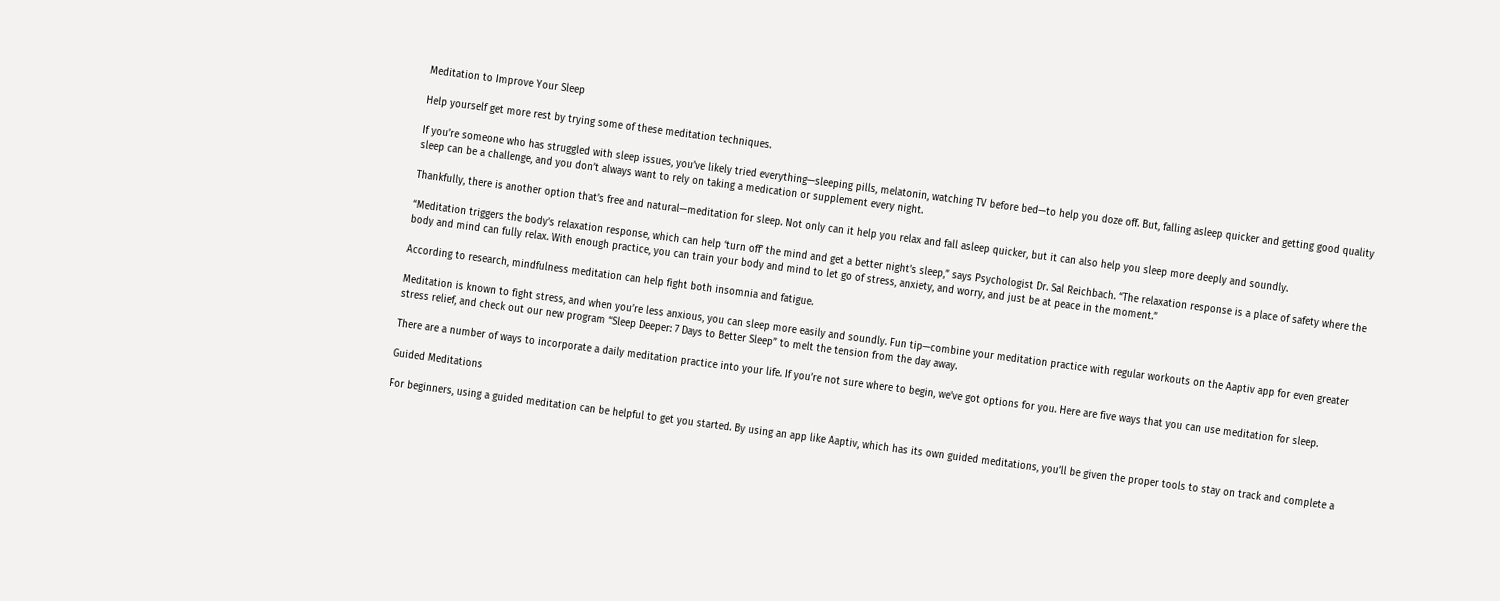Meditation to Improve Your Sleep

Help yourself get more rest by trying some of these meditation techniques.

If you’re someone who has struggled with sleep issues, you’ve likely tried everything—sleeping pills, melatonin, watching TV before bed—to help you doze off. But, falling asleep quicker and getting good quality sleep can be a challenge, and you don’t always want to rely on taking a medication or supplement every night.

Thankfully, there is another option that’s free and natural—meditation for sleep. Not only can it help you relax and fall asleep quicker, but it can also help you sleep more deeply and soundly.

“Meditation triggers the body’s relaxation response, which can help ‘turn off’ the mind and get a better night’s sleep,” says Psychologist Dr. Sal Reichbach. “The relaxation response is a place of safety where the body and mind can fully relax. With enough practice, you can train your body and mind to let go of stress, anxiety, and worry, and just be at peace in the moment.”

According to research, mindfulness meditation can help fight both insomnia and fatigue.

Meditation is known to fight stress, and when you’re less anxious, you can sleep more easily and soundly. Fun tip—combine your meditation practice with regular workouts on the Aaptiv app for even greater stress relief, and check out our new program “Sleep Deeper: 7 Days to Better Sleep” to melt the tension from the day away.

There are a number of ways to incorporate a daily meditation practice into your life. If you’re not sure where to begin, we’ve got options for you. Here are five ways that you can use meditation for sleep.

Guided Meditations

For beginners, using a guided meditation can be helpful to get you started. By using an app like Aaptiv, which has its own guided meditations, you’ll be given the proper tools to stay on track and complete a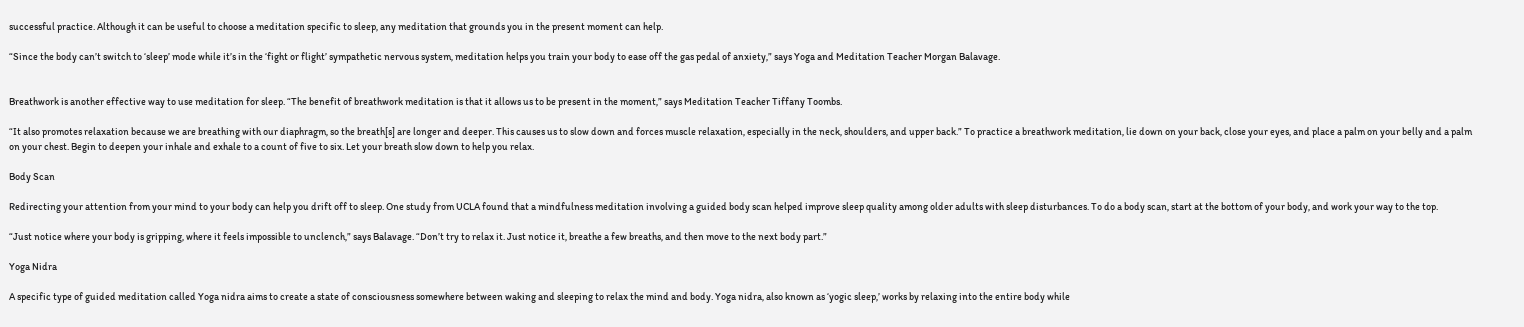successful practice. Although it can be useful to choose a meditation specific to sleep, any meditation that grounds you in the present moment can help.

“Since the body can’t switch to ‘sleep’ mode while it’s in the ‘fight or flight’ sympathetic nervous system, meditation helps you train your body to ease off the gas pedal of anxiety,” says Yoga and Meditation Teacher Morgan Balavage.


Breathwork is another effective way to use meditation for sleep. “The benefit of breathwork meditation is that it allows us to be present in the moment,” says Meditation Teacher Tiffany Toombs.

“It also promotes relaxation because we are breathing with our diaphragm, so the breath[s] are longer and deeper. This causes us to slow down and forces muscle relaxation, especially in the neck, shoulders, and upper back.” To practice a breathwork meditation, lie down on your back, close your eyes, and place a palm on your belly and a palm on your chest. Begin to deepen your inhale and exhale to a count of five to six. Let your breath slow down to help you relax.

Body Scan

Redirecting your attention from your mind to your body can help you drift off to sleep. One study from UCLA found that a mindfulness meditation involving a guided body scan helped improve sleep quality among older adults with sleep disturbances. To do a body scan, start at the bottom of your body, and work your way to the top.

“Just notice where your body is gripping, where it feels impossible to unclench,” says Balavage. “Don’t try to relax it. Just notice it, breathe a few breaths, and then move to the next body part.”

Yoga Nidra

A specific type of guided meditation called Yoga nidra aims to create a state of consciousness somewhere between waking and sleeping to relax the mind and body. Yoga nidra, also known as ‘yogic sleep,’ works by relaxing into the entire body while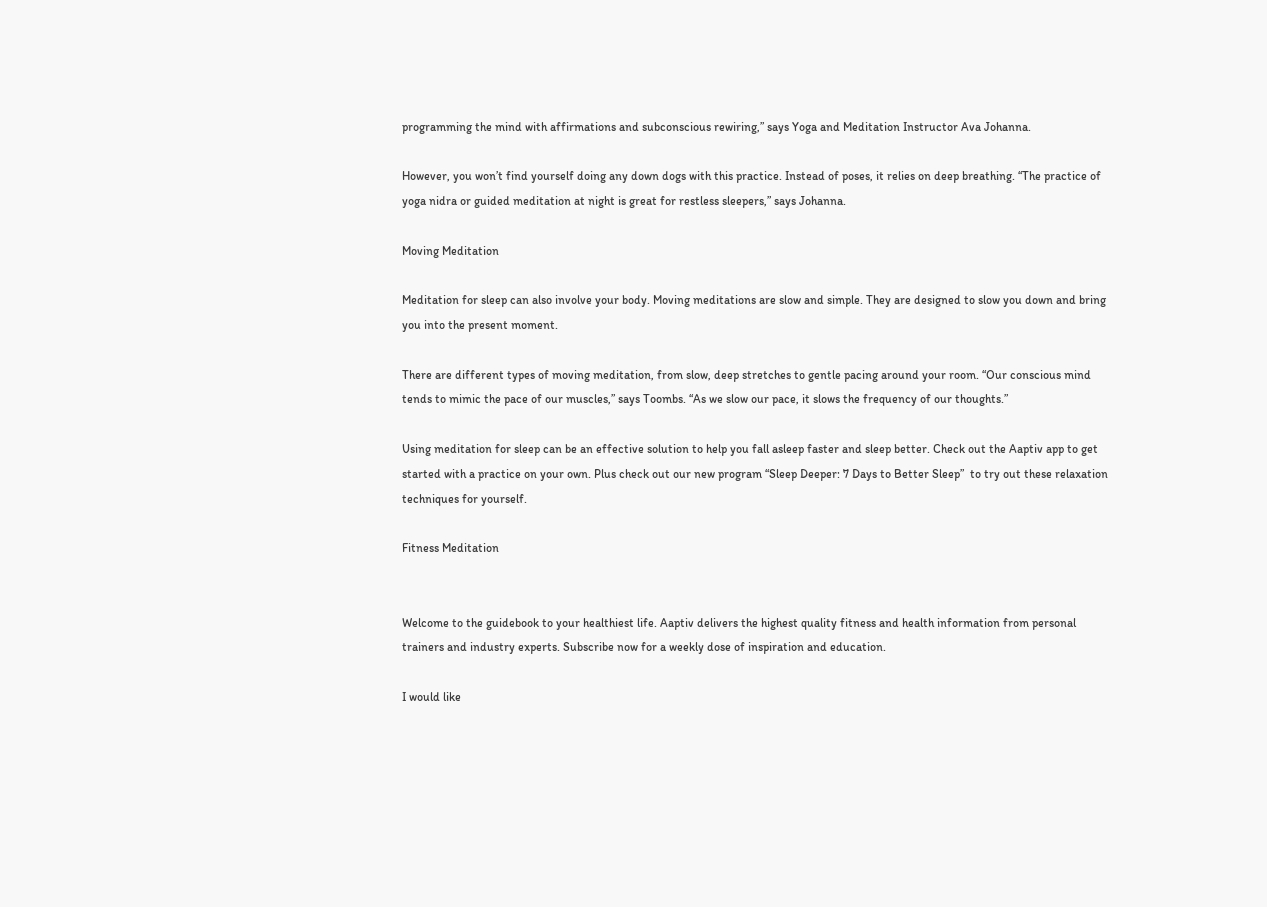programming the mind with affirmations and subconscious rewiring,” says Yoga and Meditation Instructor Ava Johanna.

However, you won’t find yourself doing any down dogs with this practice. Instead of poses, it relies on deep breathing. “The practice of yoga nidra or guided meditation at night is great for restless sleepers,” says Johanna.

Moving Meditation

Meditation for sleep can also involve your body. Moving meditations are slow and simple. They are designed to slow you down and bring you into the present moment.

There are different types of moving meditation, from slow, deep stretches to gentle pacing around your room. “Our conscious mind tends to mimic the pace of our muscles,” says Toombs. “As we slow our pace, it slows the frequency of our thoughts.”

Using meditation for sleep can be an effective solution to help you fall asleep faster and sleep better. Check out the Aaptiv app to get started with a practice on your own. Plus check out our new program “Sleep Deeper: 7 Days to Better Sleep”  to try out these relaxation techniques for yourself.

Fitness Meditation


Welcome to the guidebook to your healthiest life. Aaptiv delivers the highest quality fitness and health information from personal trainers and industry experts. Subscribe now for a weekly dose of inspiration and education.

I would like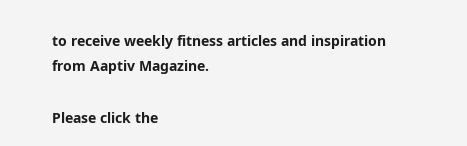to receive weekly fitness articles and inspiration from Aaptiv Magazine.

Please click the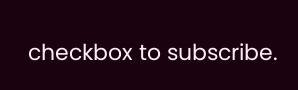checkbox to subscribe.